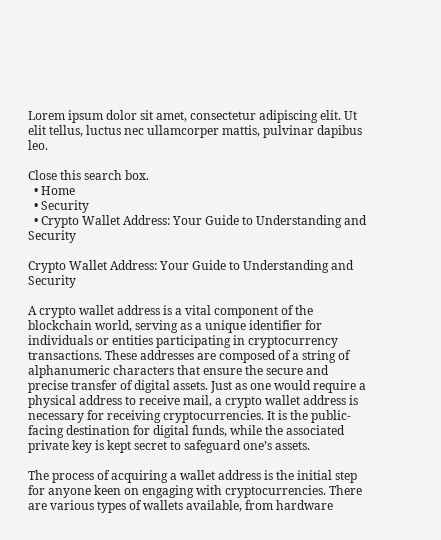Lorem ipsum dolor sit amet, consectetur adipiscing elit. Ut elit tellus, luctus nec ullamcorper mattis, pulvinar dapibus leo.

Close this search box.
  • Home
  • Security
  • Crypto Wallet Address: Your Guide to Understanding and Security

Crypto Wallet Address: Your Guide to Understanding and Security

A crypto wallet address is a vital component of the blockchain world, serving as a unique identifier for individuals or entities participating in cryptocurrency transactions. These addresses are composed of a string of alphanumeric characters that ensure the secure and precise transfer of digital assets. Just as one would require a physical address to receive mail, a crypto wallet address is necessary for receiving cryptocurrencies. It is the public-facing destination for digital funds, while the associated private key is kept secret to safeguard one’s assets.

The process of acquiring a wallet address is the initial step for anyone keen on engaging with cryptocurrencies. There are various types of wallets available, from hardware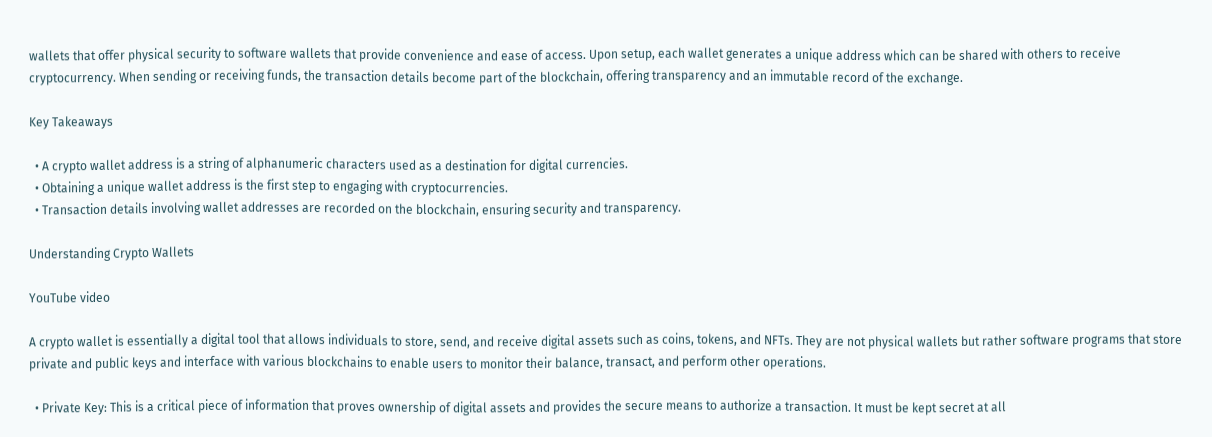wallets that offer physical security to software wallets that provide convenience and ease of access. Upon setup, each wallet generates a unique address which can be shared with others to receive cryptocurrency. When sending or receiving funds, the transaction details become part of the blockchain, offering transparency and an immutable record of the exchange.

Key Takeaways

  • A crypto wallet address is a string of alphanumeric characters used as a destination for digital currencies.
  • Obtaining a unique wallet address is the first step to engaging with cryptocurrencies.
  • Transaction details involving wallet addresses are recorded on the blockchain, ensuring security and transparency.

Understanding Crypto Wallets

YouTube video

A crypto wallet is essentially a digital tool that allows individuals to store, send, and receive digital assets such as coins, tokens, and NFTs. They are not physical wallets but rather software programs that store private and public keys and interface with various blockchains to enable users to monitor their balance, transact, and perform other operations.

  • Private Key: This is a critical piece of information that proves ownership of digital assets and provides the secure means to authorize a transaction. It must be kept secret at all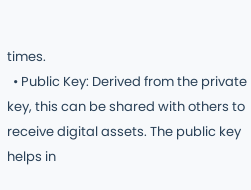times.
  • Public Key: Derived from the private key, this can be shared with others to receive digital assets. The public key helps in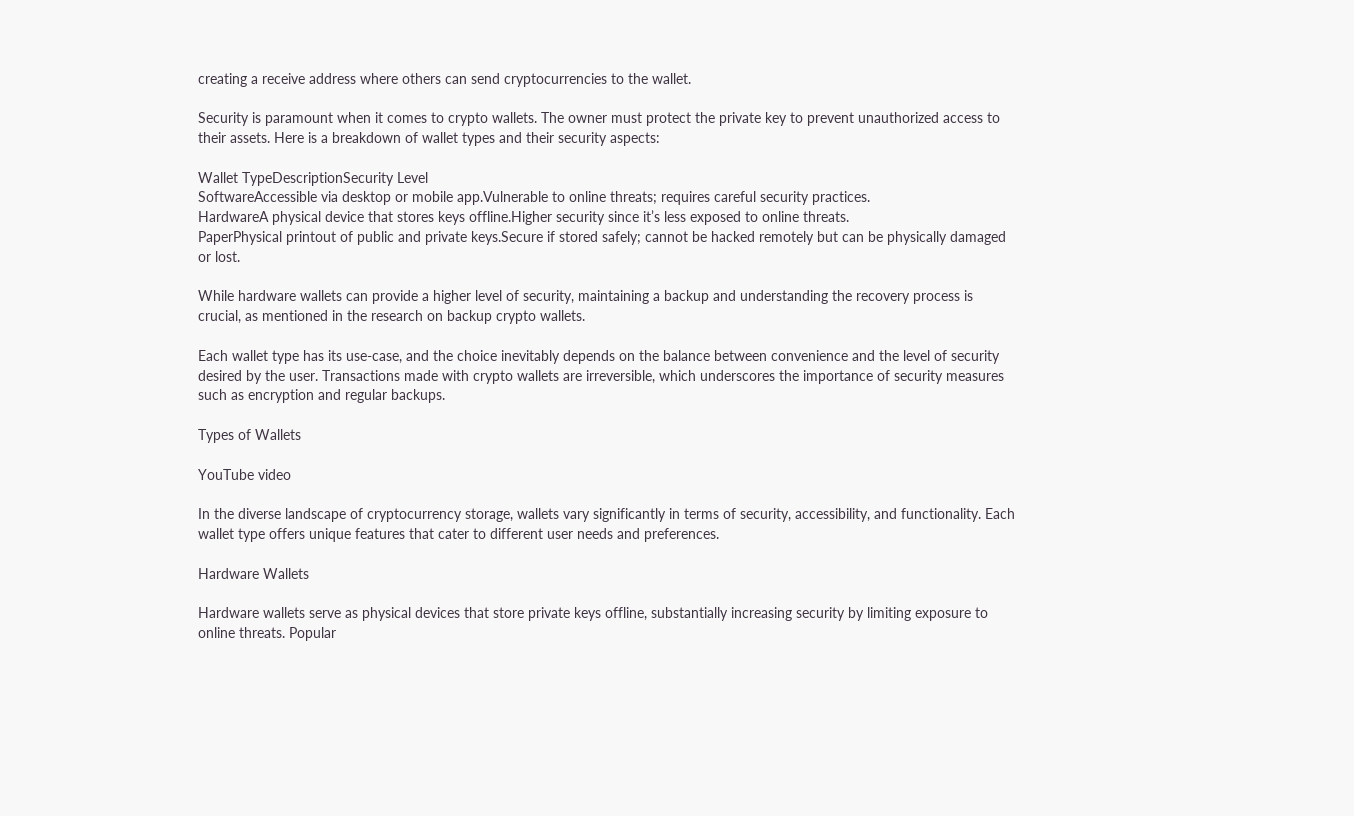creating a receive address where others can send cryptocurrencies to the wallet.

Security is paramount when it comes to crypto wallets. The owner must protect the private key to prevent unauthorized access to their assets. Here is a breakdown of wallet types and their security aspects:

Wallet TypeDescriptionSecurity Level
SoftwareAccessible via desktop or mobile app.Vulnerable to online threats; requires careful security practices.
HardwareA physical device that stores keys offline.Higher security since it’s less exposed to online threats.
PaperPhysical printout of public and private keys.Secure if stored safely; cannot be hacked remotely but can be physically damaged or lost.

While hardware wallets can provide a higher level of security, maintaining a backup and understanding the recovery process is crucial, as mentioned in the research on backup crypto wallets.

Each wallet type has its use-case, and the choice inevitably depends on the balance between convenience and the level of security desired by the user. Transactions made with crypto wallets are irreversible, which underscores the importance of security measures such as encryption and regular backups.

Types of Wallets

YouTube video

In the diverse landscape of cryptocurrency storage, wallets vary significantly in terms of security, accessibility, and functionality. Each wallet type offers unique features that cater to different user needs and preferences.

Hardware Wallets

Hardware wallets serve as physical devices that store private keys offline, substantially increasing security by limiting exposure to online threats. Popular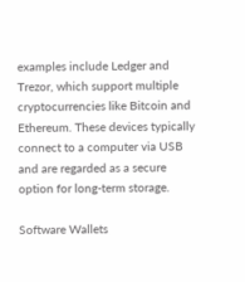examples include Ledger and Trezor, which support multiple cryptocurrencies like Bitcoin and Ethereum. These devices typically connect to a computer via USB and are regarded as a secure option for long-term storage.

Software Wallets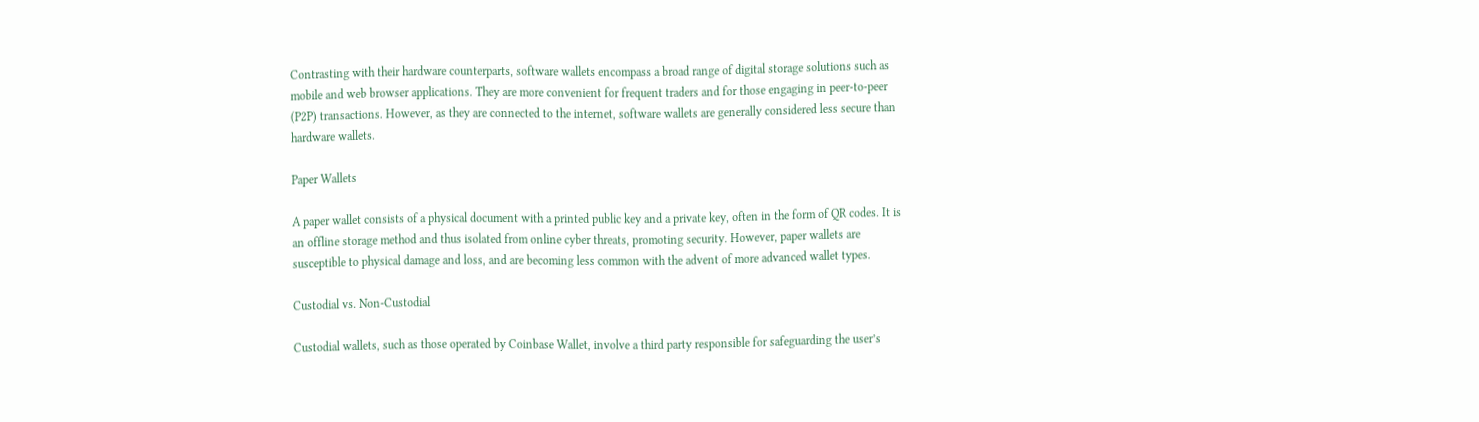Contrasting with their hardware counterparts, software wallets encompass a broad range of digital storage solutions such as mobile and web browser applications. They are more convenient for frequent traders and for those engaging in peer-to-peer (P2P) transactions. However, as they are connected to the internet, software wallets are generally considered less secure than hardware wallets.

Paper Wallets

A paper wallet consists of a physical document with a printed public key and a private key, often in the form of QR codes. It is an offline storage method and thus isolated from online cyber threats, promoting security. However, paper wallets are susceptible to physical damage and loss, and are becoming less common with the advent of more advanced wallet types.

Custodial vs. Non-Custodial

Custodial wallets, such as those operated by Coinbase Wallet, involve a third party responsible for safeguarding the user’s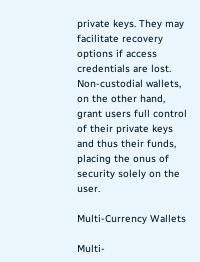private keys. They may facilitate recovery options if access credentials are lost. Non-custodial wallets, on the other hand, grant users full control of their private keys and thus their funds, placing the onus of security solely on the user.

Multi-Currency Wallets

Multi-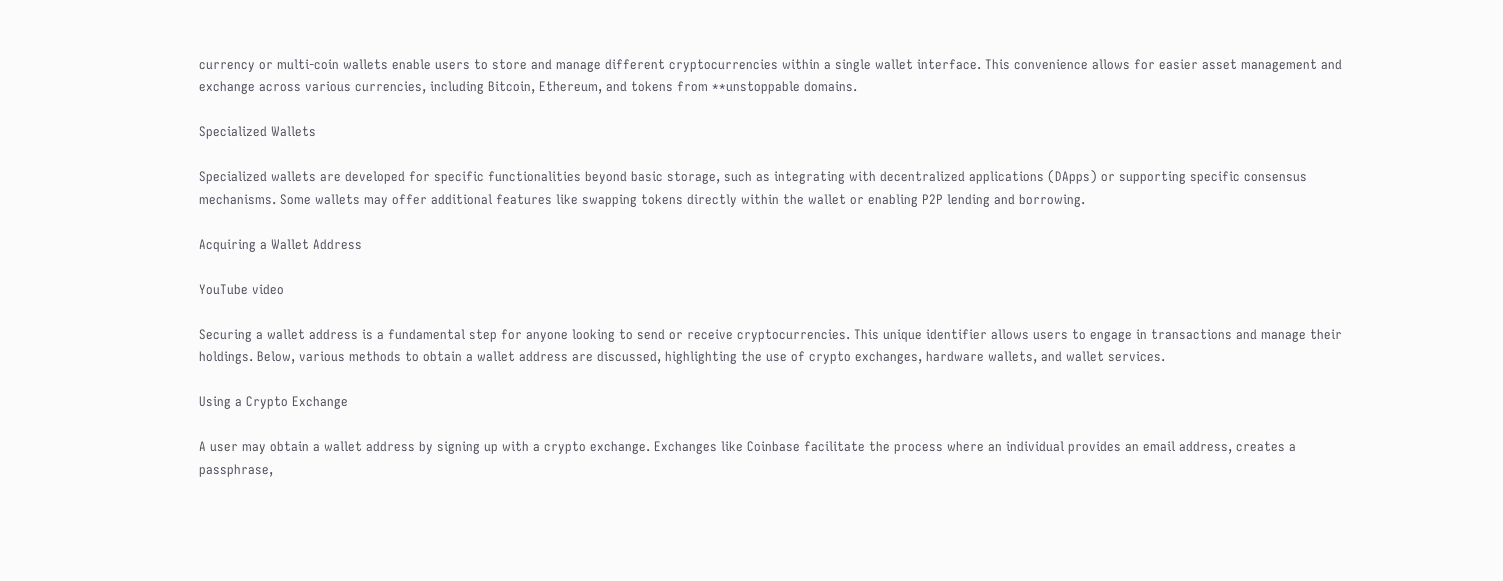currency or multi-coin wallets enable users to store and manage different cryptocurrencies within a single wallet interface. This convenience allows for easier asset management and exchange across various currencies, including Bitcoin, Ethereum, and tokens from **unstoppable domains.

Specialized Wallets

Specialized wallets are developed for specific functionalities beyond basic storage, such as integrating with decentralized applications (DApps) or supporting specific consensus mechanisms. Some wallets may offer additional features like swapping tokens directly within the wallet or enabling P2P lending and borrowing.

Acquiring a Wallet Address

YouTube video

Securing a wallet address is a fundamental step for anyone looking to send or receive cryptocurrencies. This unique identifier allows users to engage in transactions and manage their holdings. Below, various methods to obtain a wallet address are discussed, highlighting the use of crypto exchanges, hardware wallets, and wallet services.

Using a Crypto Exchange

A user may obtain a wallet address by signing up with a crypto exchange. Exchanges like Coinbase facilitate the process where an individual provides an email address, creates a passphrase,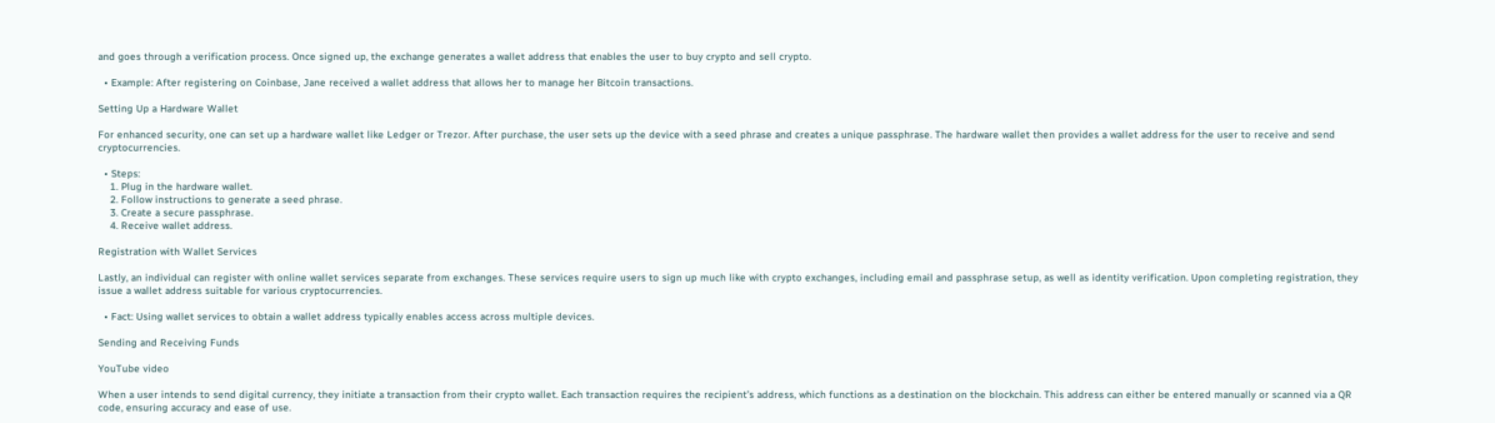and goes through a verification process. Once signed up, the exchange generates a wallet address that enables the user to buy crypto and sell crypto.

  • Example: After registering on Coinbase, Jane received a wallet address that allows her to manage her Bitcoin transactions.

Setting Up a Hardware Wallet

For enhanced security, one can set up a hardware wallet like Ledger or Trezor. After purchase, the user sets up the device with a seed phrase and creates a unique passphrase. The hardware wallet then provides a wallet address for the user to receive and send cryptocurrencies.

  • Steps:
    1. Plug in the hardware wallet.
    2. Follow instructions to generate a seed phrase.
    3. Create a secure passphrase.
    4. Receive wallet address.

Registration with Wallet Services

Lastly, an individual can register with online wallet services separate from exchanges. These services require users to sign up much like with crypto exchanges, including email and passphrase setup, as well as identity verification. Upon completing registration, they issue a wallet address suitable for various cryptocurrencies.

  • Fact: Using wallet services to obtain a wallet address typically enables access across multiple devices.

Sending and Receiving Funds

YouTube video

When a user intends to send digital currency, they initiate a transaction from their crypto wallet. Each transaction requires the recipient’s address, which functions as a destination on the blockchain. This address can either be entered manually or scanned via a QR code, ensuring accuracy and ease of use.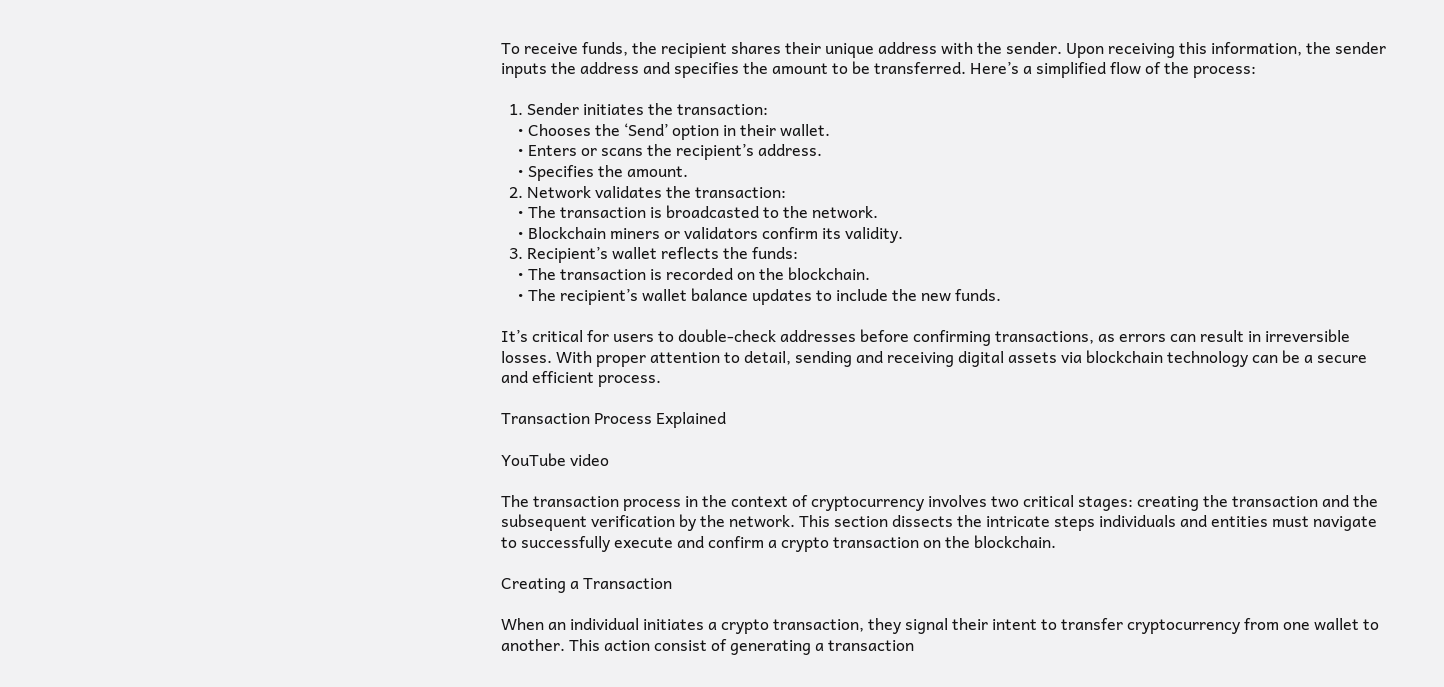To receive funds, the recipient shares their unique address with the sender. Upon receiving this information, the sender inputs the address and specifies the amount to be transferred. Here’s a simplified flow of the process:

  1. Sender initiates the transaction:
    • Chooses the ‘Send’ option in their wallet.
    • Enters or scans the recipient’s address.
    • Specifies the amount.
  2. Network validates the transaction:
    • The transaction is broadcasted to the network.
    • Blockchain miners or validators confirm its validity.
  3. Recipient’s wallet reflects the funds:
    • The transaction is recorded on the blockchain.
    • The recipient’s wallet balance updates to include the new funds.

It’s critical for users to double-check addresses before confirming transactions, as errors can result in irreversible losses. With proper attention to detail, sending and receiving digital assets via blockchain technology can be a secure and efficient process.

Transaction Process Explained

YouTube video

The transaction process in the context of cryptocurrency involves two critical stages: creating the transaction and the subsequent verification by the network. This section dissects the intricate steps individuals and entities must navigate to successfully execute and confirm a crypto transaction on the blockchain.

Creating a Transaction

When an individual initiates a crypto transaction, they signal their intent to transfer cryptocurrency from one wallet to another. This action consist of generating a transaction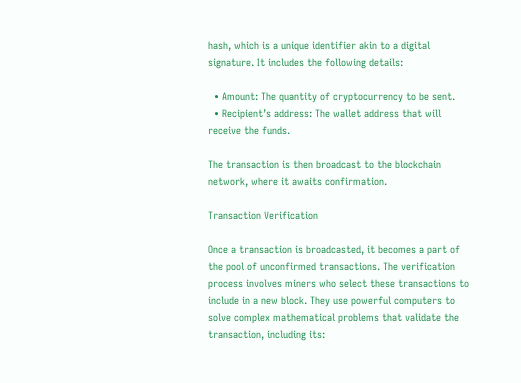hash, which is a unique identifier akin to a digital signature. It includes the following details:

  • Amount: The quantity of cryptocurrency to be sent.
  • Recipient’s address: The wallet address that will receive the funds.

The transaction is then broadcast to the blockchain network, where it awaits confirmation.

Transaction Verification

Once a transaction is broadcasted, it becomes a part of the pool of unconfirmed transactions. The verification process involves miners who select these transactions to include in a new block. They use powerful computers to solve complex mathematical problems that validate the transaction, including its: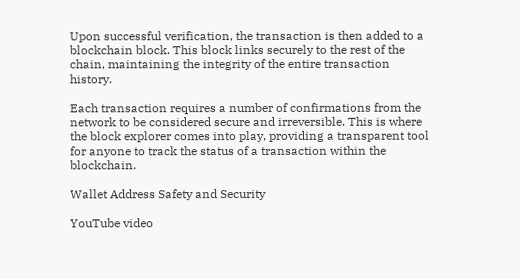Upon successful verification, the transaction is then added to a blockchain block. This block links securely to the rest of the chain, maintaining the integrity of the entire transaction history.

Each transaction requires a number of confirmations from the network to be considered secure and irreversible. This is where the block explorer comes into play, providing a transparent tool for anyone to track the status of a transaction within the blockchain.

Wallet Address Safety and Security

YouTube video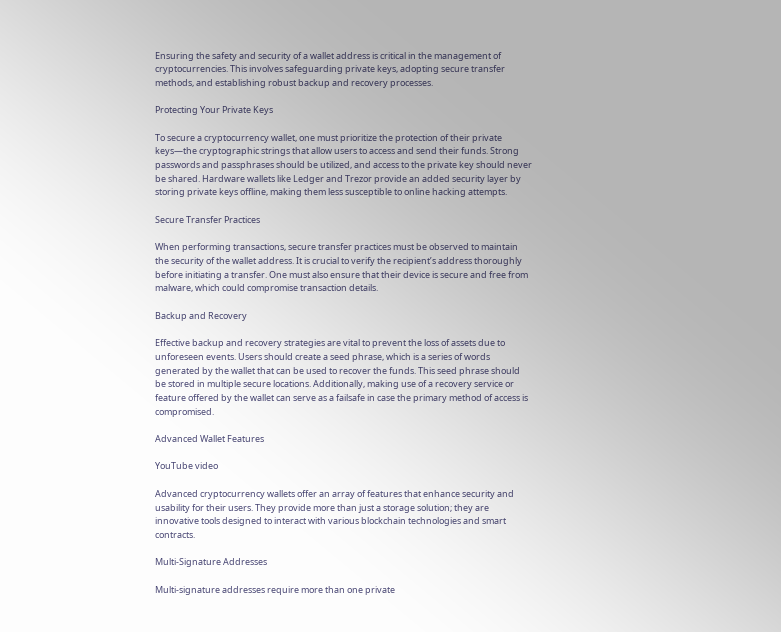Ensuring the safety and security of a wallet address is critical in the management of cryptocurrencies. This involves safeguarding private keys, adopting secure transfer methods, and establishing robust backup and recovery processes.

Protecting Your Private Keys

To secure a cryptocurrency wallet, one must prioritize the protection of their private keys—the cryptographic strings that allow users to access and send their funds. Strong passwords and passphrases should be utilized, and access to the private key should never be shared. Hardware wallets like Ledger and Trezor provide an added security layer by storing private keys offline, making them less susceptible to online hacking attempts.

Secure Transfer Practices

When performing transactions, secure transfer practices must be observed to maintain the security of the wallet address. It is crucial to verify the recipient’s address thoroughly before initiating a transfer. One must also ensure that their device is secure and free from malware, which could compromise transaction details.

Backup and Recovery

Effective backup and recovery strategies are vital to prevent the loss of assets due to unforeseen events. Users should create a seed phrase, which is a series of words generated by the wallet that can be used to recover the funds. This seed phrase should be stored in multiple secure locations. Additionally, making use of a recovery service or feature offered by the wallet can serve as a failsafe in case the primary method of access is compromised.

Advanced Wallet Features

YouTube video

Advanced cryptocurrency wallets offer an array of features that enhance security and usability for their users. They provide more than just a storage solution; they are innovative tools designed to interact with various blockchain technologies and smart contracts.

Multi-Signature Addresses

Multi-signature addresses require more than one private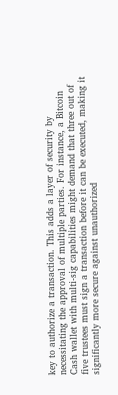key to authorize a transaction. This adds a layer of security by necessitating the approval of multiple parties. For instance, a Bitcoin Cash wallet with multi-sig capabilities might demand that three out of five trustees must sign a transaction before it can be executed, making it significantly more secure against unauthorized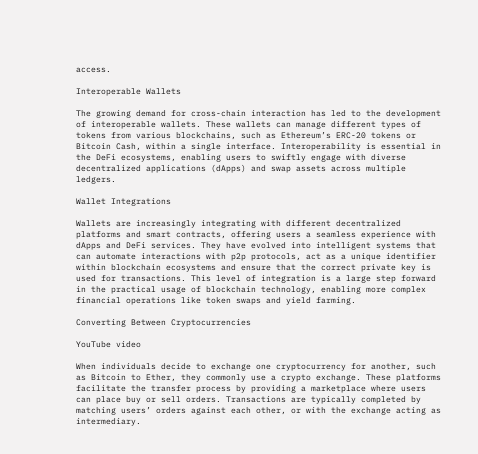access.

Interoperable Wallets

The growing demand for cross-chain interaction has led to the development of interoperable wallets. These wallets can manage different types of tokens from various blockchains, such as Ethereum’s ERC-20 tokens or Bitcoin Cash, within a single interface. Interoperability is essential in the DeFi ecosystems, enabling users to swiftly engage with diverse decentralized applications (dApps) and swap assets across multiple ledgers.

Wallet Integrations

Wallets are increasingly integrating with different decentralized platforms and smart contracts, offering users a seamless experience with dApps and DeFi services. They have evolved into intelligent systems that can automate interactions with p2p protocols, act as a unique identifier within blockchain ecosystems and ensure that the correct private key is used for transactions. This level of integration is a large step forward in the practical usage of blockchain technology, enabling more complex financial operations like token swaps and yield farming.

Converting Between Cryptocurrencies

YouTube video

When individuals decide to exchange one cryptocurrency for another, such as Bitcoin to Ether, they commonly use a crypto exchange. These platforms facilitate the transfer process by providing a marketplace where users can place buy or sell orders. Transactions are typically completed by matching users’ orders against each other, or with the exchange acting as intermediary.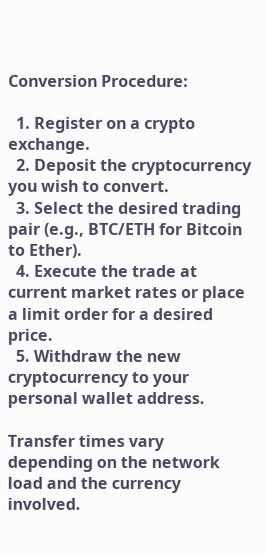Conversion Procedure:

  1. Register on a crypto exchange.
  2. Deposit the cryptocurrency you wish to convert.
  3. Select the desired trading pair (e.g., BTC/ETH for Bitcoin to Ether).
  4. Execute the trade at current market rates or place a limit order for a desired price.
  5. Withdraw the new cryptocurrency to your personal wallet address.

Transfer times vary depending on the network load and the currency involved.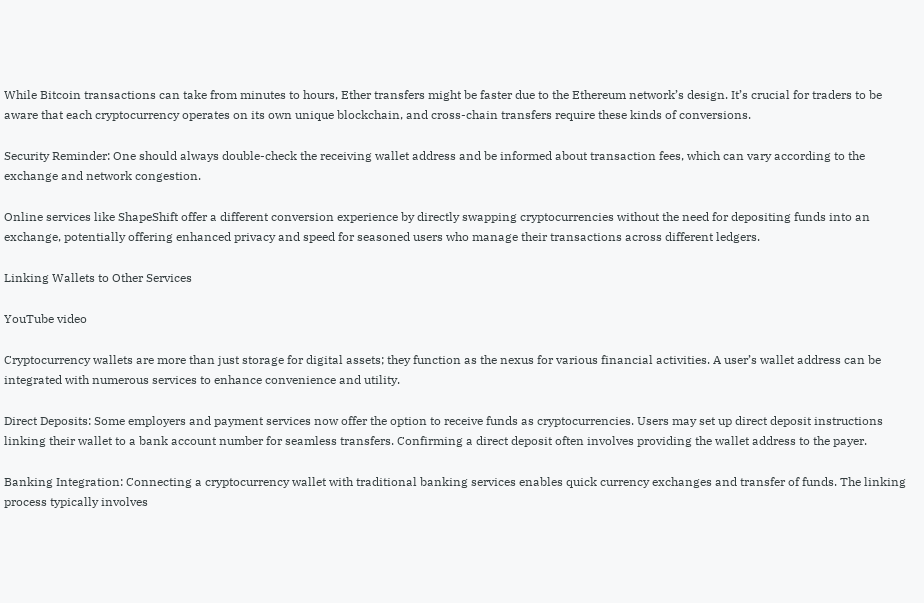While Bitcoin transactions can take from minutes to hours, Ether transfers might be faster due to the Ethereum network’s design. It’s crucial for traders to be aware that each cryptocurrency operates on its own unique blockchain, and cross-chain transfers require these kinds of conversions.

Security Reminder: One should always double-check the receiving wallet address and be informed about transaction fees, which can vary according to the exchange and network congestion.

Online services like ShapeShift offer a different conversion experience by directly swapping cryptocurrencies without the need for depositing funds into an exchange, potentially offering enhanced privacy and speed for seasoned users who manage their transactions across different ledgers.

Linking Wallets to Other Services

YouTube video

Cryptocurrency wallets are more than just storage for digital assets; they function as the nexus for various financial activities. A user’s wallet address can be integrated with numerous services to enhance convenience and utility.

Direct Deposits: Some employers and payment services now offer the option to receive funds as cryptocurrencies. Users may set up direct deposit instructions linking their wallet to a bank account number for seamless transfers. Confirming a direct deposit often involves providing the wallet address to the payer.

Banking Integration: Connecting a cryptocurrency wallet with traditional banking services enables quick currency exchanges and transfer of funds. The linking process typically involves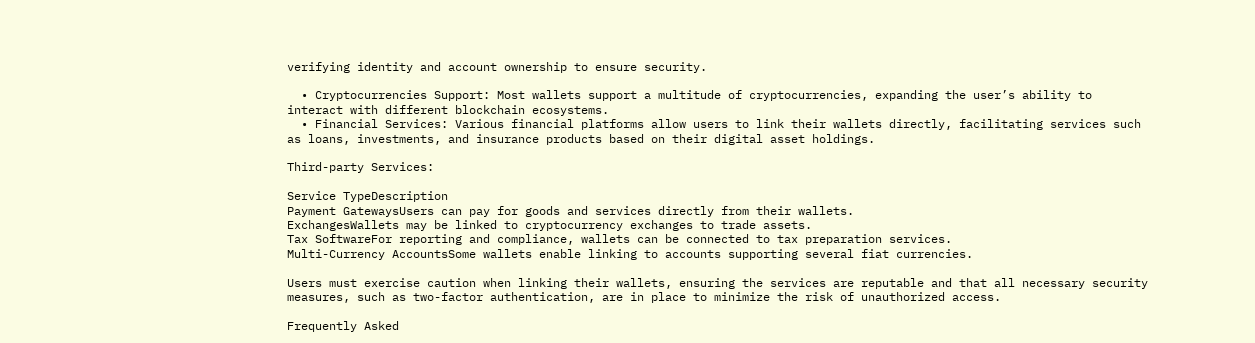verifying identity and account ownership to ensure security.

  • Cryptocurrencies Support: Most wallets support a multitude of cryptocurrencies, expanding the user’s ability to interact with different blockchain ecosystems.
  • Financial Services: Various financial platforms allow users to link their wallets directly, facilitating services such as loans, investments, and insurance products based on their digital asset holdings.

Third-party Services:

Service TypeDescription
Payment GatewaysUsers can pay for goods and services directly from their wallets.
ExchangesWallets may be linked to cryptocurrency exchanges to trade assets.
Tax SoftwareFor reporting and compliance, wallets can be connected to tax preparation services.
Multi-Currency AccountsSome wallets enable linking to accounts supporting several fiat currencies.

Users must exercise caution when linking their wallets, ensuring the services are reputable and that all necessary security measures, such as two-factor authentication, are in place to minimize the risk of unauthorized access.

Frequently Asked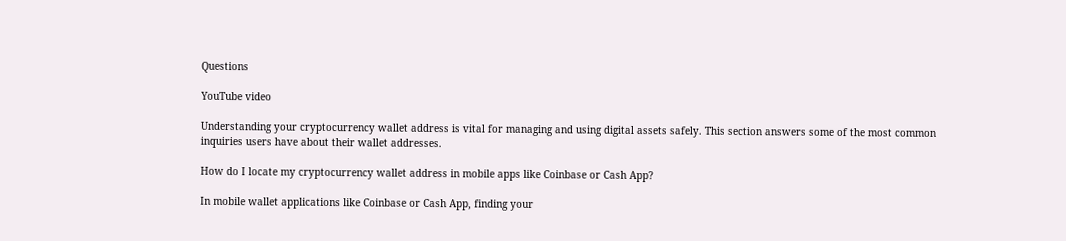Questions

YouTube video

Understanding your cryptocurrency wallet address is vital for managing and using digital assets safely. This section answers some of the most common inquiries users have about their wallet addresses.

How do I locate my cryptocurrency wallet address in mobile apps like Coinbase or Cash App?

In mobile wallet applications like Coinbase or Cash App, finding your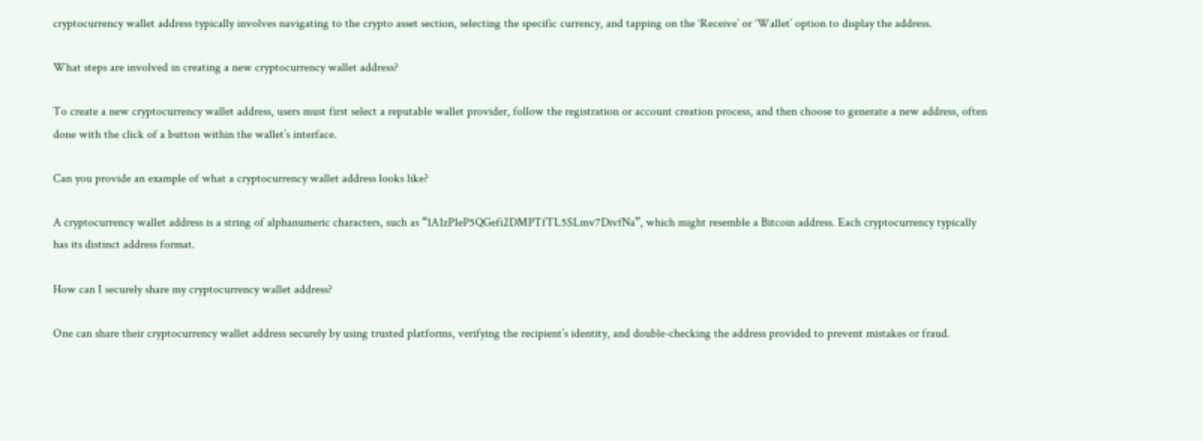cryptocurrency wallet address typically involves navigating to the crypto asset section, selecting the specific currency, and tapping on the ‘Receive’ or ‘Wallet’ option to display the address.

What steps are involved in creating a new cryptocurrency wallet address?

To create a new cryptocurrency wallet address, users must first select a reputable wallet provider, follow the registration or account creation process, and then choose to generate a new address, often done with the click of a button within the wallet’s interface.

Can you provide an example of what a cryptocurrency wallet address looks like?

A cryptocurrency wallet address is a string of alphanumeric characters, such as “1A1zP1eP5QGefi2DMPTfTL5SLmv7DivfNa”, which might resemble a Bitcoin address. Each cryptocurrency typically has its distinct address format.

How can I securely share my cryptocurrency wallet address?

One can share their cryptocurrency wallet address securely by using trusted platforms, verifying the recipient’s identity, and double-checking the address provided to prevent mistakes or fraud.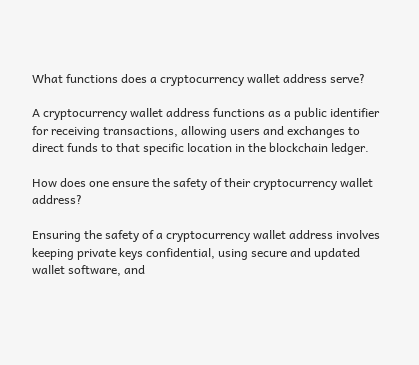What functions does a cryptocurrency wallet address serve?

A cryptocurrency wallet address functions as a public identifier for receiving transactions, allowing users and exchanges to direct funds to that specific location in the blockchain ledger.

How does one ensure the safety of their cryptocurrency wallet address?

Ensuring the safety of a cryptocurrency wallet address involves keeping private keys confidential, using secure and updated wallet software, and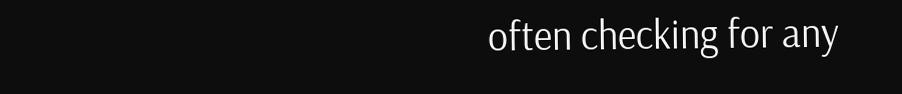often checking for any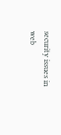security issues in web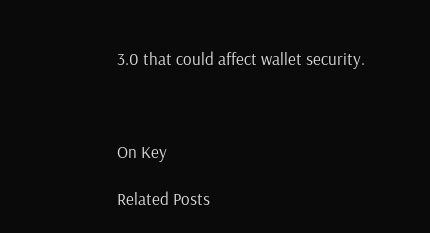3.0 that could affect wallet security.



On Key

Related Posts